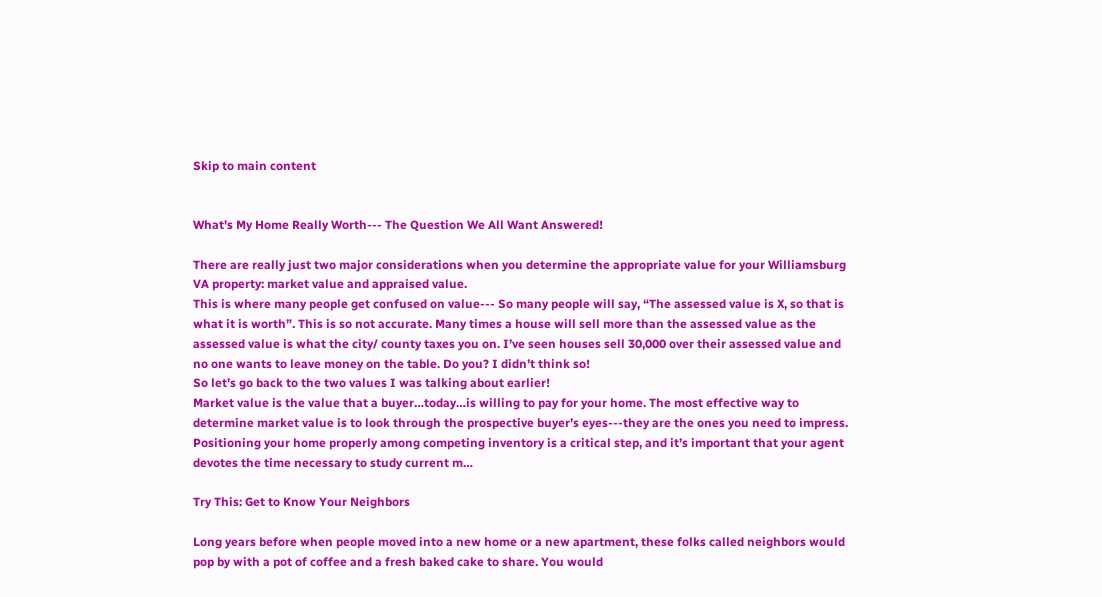Skip to main content


What's My Home Really Worth--- The Question We All Want Answered!

There are really just two major considerations when you determine the appropriate value for your Williamsburg VA property: market value and appraised value.
This is where many people get confused on value--- So many people will say, “The assessed value is X, so that is what it is worth”. This is so not accurate. Many times a house will sell more than the assessed value as the assessed value is what the city/ county taxes you on. I’ve seen houses sell 30,000 over their assessed value and no one wants to leave money on the table. Do you? I didn’t think so!
So let’s go back to the two values I was talking about earlier!
Market value is the value that a buyer…today…is willing to pay for your home. The most effective way to determine market value is to look through the prospective buyer’s eyes---they are the ones you need to impress. Positioning your home properly among competing inventory is a critical step, and it’s important that your agent devotes the time necessary to study current m…

Try This: Get to Know Your Neighbors

Long years before when people moved into a new home or a new apartment, these folks called neighbors would pop by with a pot of coffee and a fresh baked cake to share. You would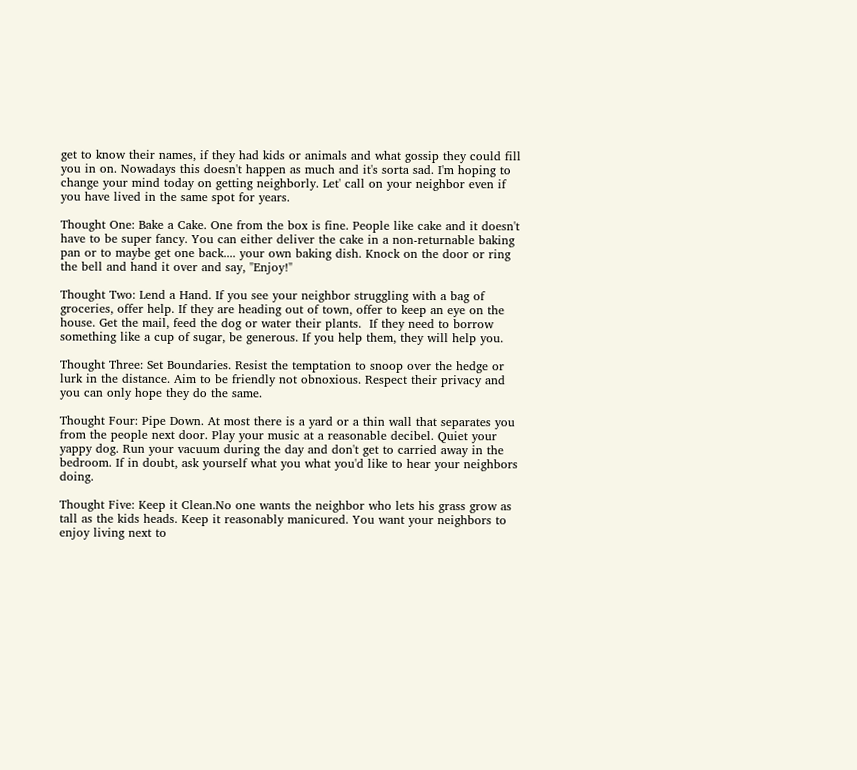get to know their names, if they had kids or animals and what gossip they could fill you in on. Nowadays this doesn't happen as much and it's sorta sad. I'm hoping to change your mind today on getting neighborly. Let' call on your neighbor even if you have lived in the same spot for years.

Thought One: Bake a Cake. One from the box is fine. People like cake and it doesn't have to be super fancy. You can either deliver the cake in a non-returnable baking pan or to maybe get one back.... your own baking dish. Knock on the door or ring the bell and hand it over and say, "Enjoy!"

Thought Two: Lend a Hand. If you see your neighbor struggling with a bag of groceries, offer help. If they are heading out of town, offer to keep an eye on the house. Get the mail, feed the dog or water their plants.  If they need to borrow something like a cup of sugar, be generous. If you help them, they will help you.

Thought Three: Set Boundaries. Resist the temptation to snoop over the hedge or lurk in the distance. Aim to be friendly not obnoxious. Respect their privacy and you can only hope they do the same.

Thought Four: Pipe Down. At most there is a yard or a thin wall that separates you from the people next door. Play your music at a reasonable decibel. Quiet your yappy dog. Run your vacuum during the day and don't get to carried away in the bedroom. If in doubt, ask yourself what you what you'd like to hear your neighbors doing.

Thought Five: Keep it Clean.No one wants the neighbor who lets his grass grow as tall as the kids heads. Keep it reasonably manicured. You want your neighbors to enjoy living next to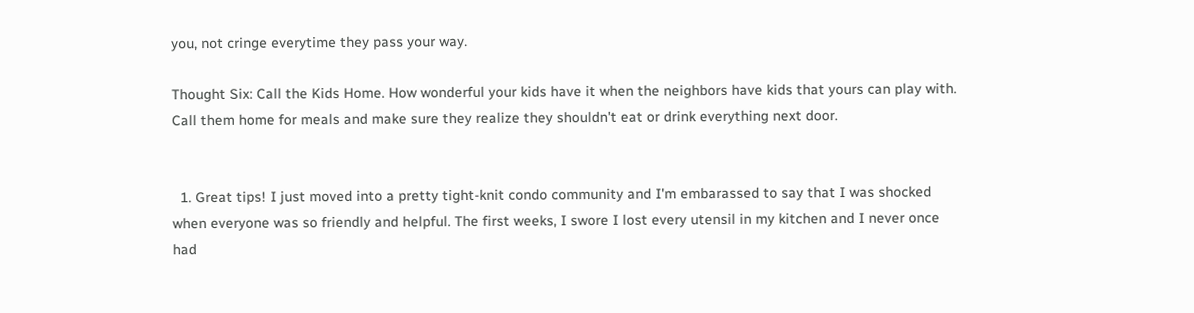you, not cringe everytime they pass your way.

Thought Six: Call the Kids Home. How wonderful your kids have it when the neighbors have kids that yours can play with. Call them home for meals and make sure they realize they shouldn't eat or drink everything next door.


  1. Great tips! I just moved into a pretty tight-knit condo community and I'm embarassed to say that I was shocked when everyone was so friendly and helpful. The first weeks, I swore I lost every utensil in my kitchen and I never once had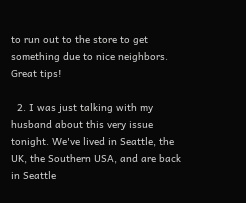to run out to the store to get something due to nice neighbors. Great tips!

  2. I was just talking with my husband about this very issue tonight. We've lived in Seattle, the UK, the Southern USA, and are back in Seattle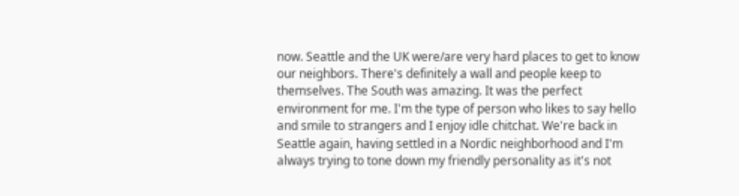now. Seattle and the UK were/are very hard places to get to know our neighbors. There's definitely a wall and people keep to themselves. The South was amazing. It was the perfect environment for me. I'm the type of person who likes to say hello and smile to strangers and I enjoy idle chitchat. We're back in Seattle again, having settled in a Nordic neighborhood and I'm always trying to tone down my friendly personality as it's not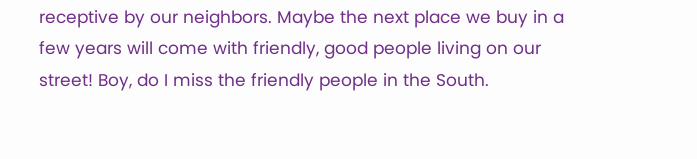receptive by our neighbors. Maybe the next place we buy in a few years will come with friendly, good people living on our street! Boy, do I miss the friendly people in the South.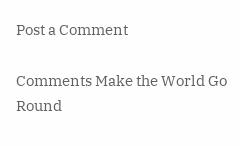Post a Comment

Comments Make the World Go Round